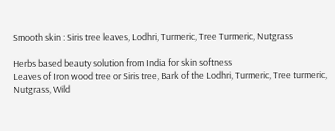Smooth skin : Siris tree leaves, Lodhri, Turmeric, Tree Turmeric, Nutgrass

Herbs based beauty solution from India for skin softness
Leaves of Iron wood tree or Siris tree, Bark of the Lodhri, Turmeric, Tree turmeric, Nutgrass, Wild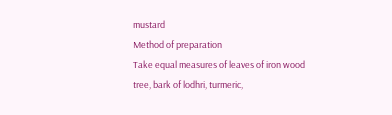mustard
Method of preparation
Take equal measures of leaves of iron wood tree, bark of lodhri, turmeric,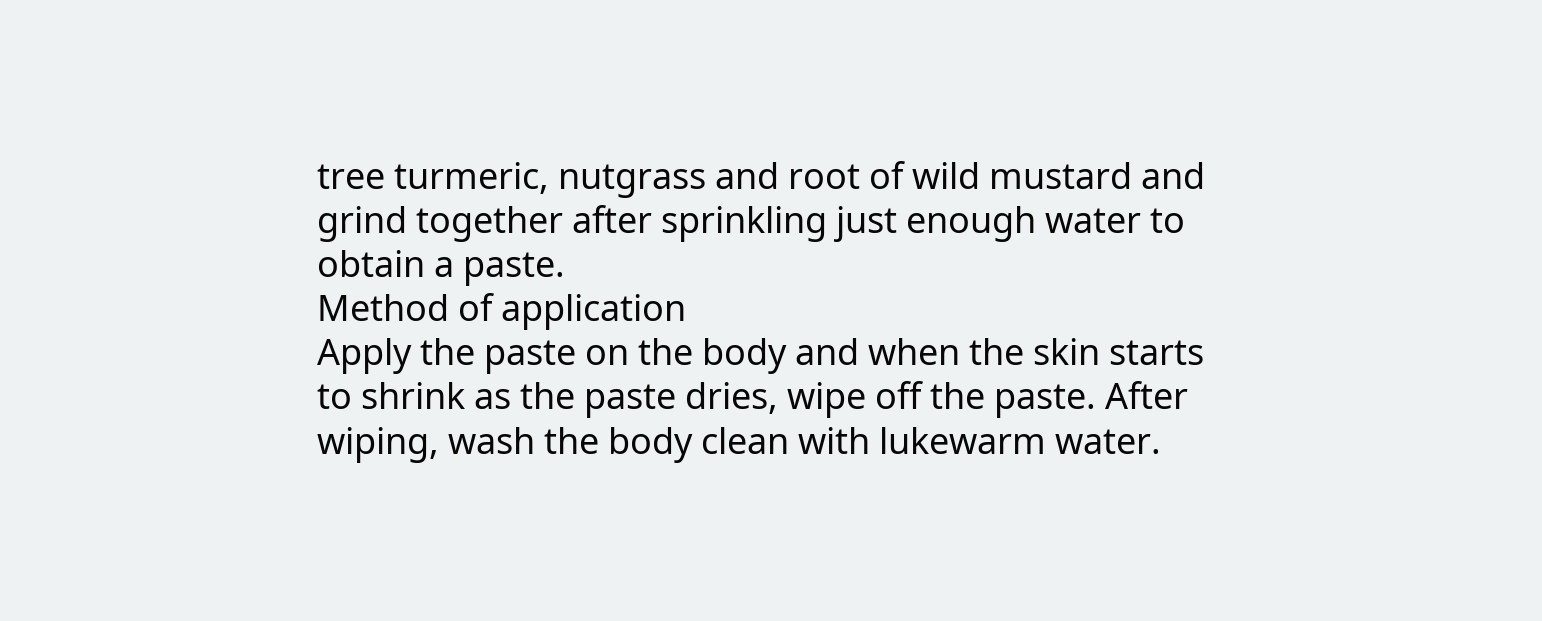tree turmeric, nutgrass and root of wild mustard and grind together after sprinkling just enough water to obtain a paste.
Method of application
Apply the paste on the body and when the skin starts to shrink as the paste dries, wipe off the paste. After wiping, wash the body clean with lukewarm water.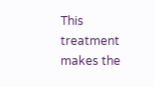This treatment makes the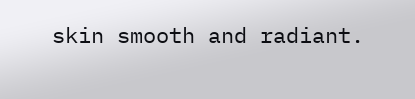skin smooth and radiant.